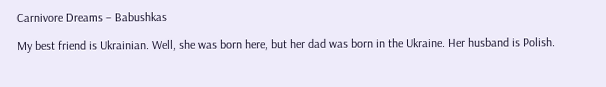Carnivore Dreams – Babushkas

My best friend is Ukrainian. Well, she was born here, but her dad was born in the Ukraine. Her husband is Polish.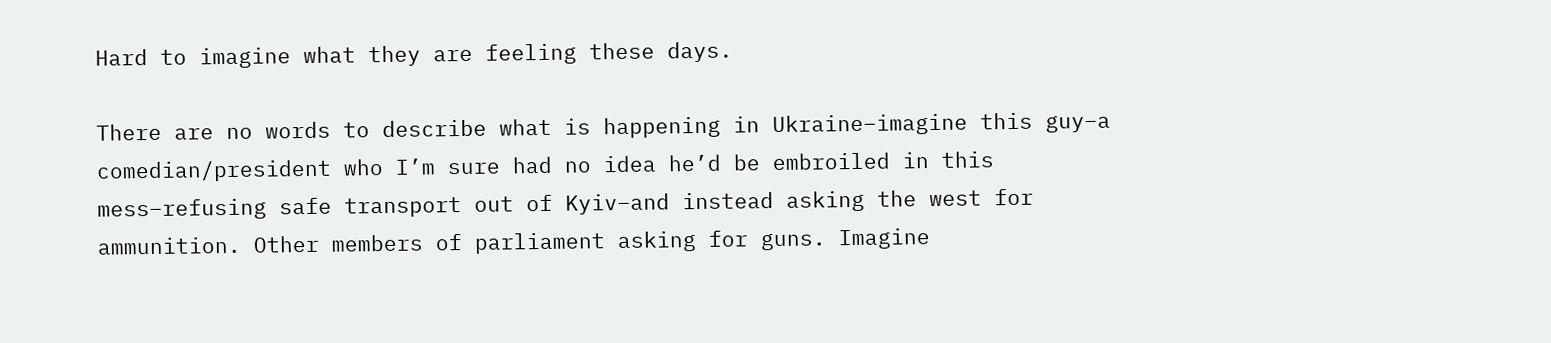Hard to imagine what they are feeling these days.

There are no words to describe what is happening in Ukraine–imagine this guy–a comedian/president who I’m sure had no idea he’d be embroiled in this mess–refusing safe transport out of Kyiv–and instead asking the west for ammunition. Other members of parliament asking for guns. Imagine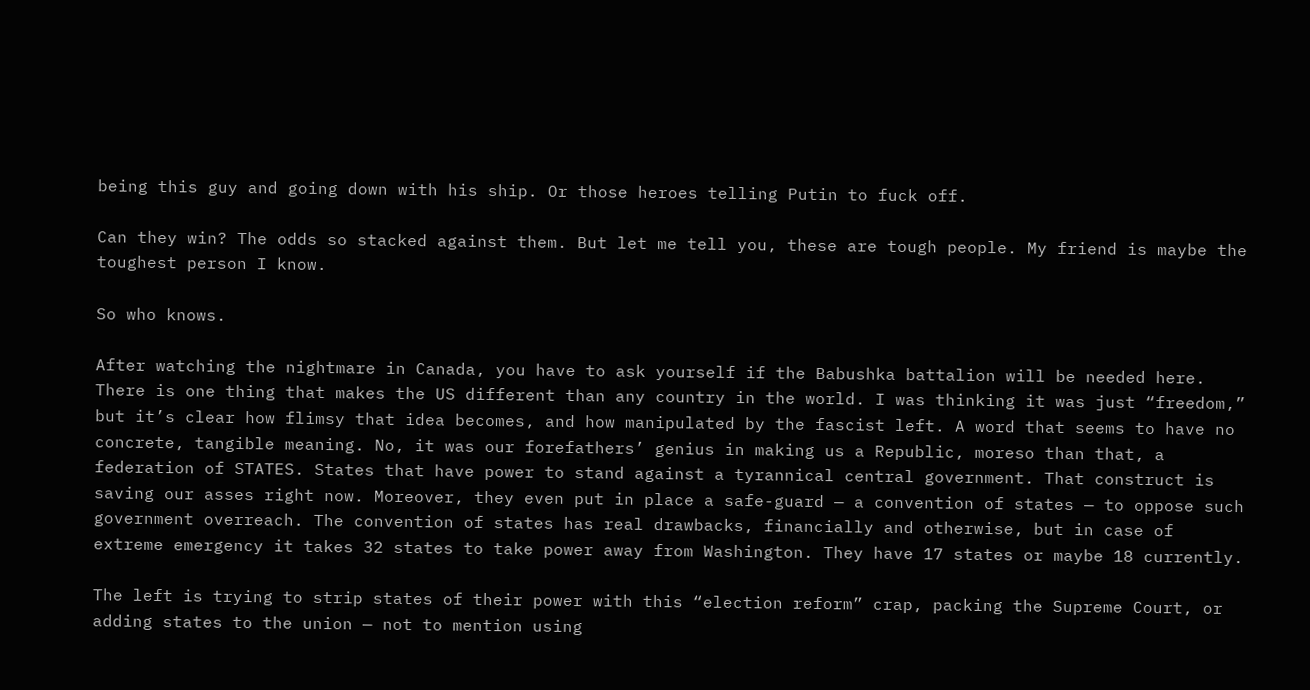being this guy and going down with his ship. Or those heroes telling Putin to fuck off.

Can they win? The odds so stacked against them. But let me tell you, these are tough people. My friend is maybe the toughest person I know.

So who knows.

After watching the nightmare in Canada, you have to ask yourself if the Babushka battalion will be needed here. There is one thing that makes the US different than any country in the world. I was thinking it was just “freedom,” but it’s clear how flimsy that idea becomes, and how manipulated by the fascist left. A word that seems to have no concrete, tangible meaning. No, it was our forefathers’ genius in making us a Republic, moreso than that, a federation of STATES. States that have power to stand against a tyrannical central government. That construct is saving our asses right now. Moreover, they even put in place a safe-guard — a convention of states — to oppose such government overreach. The convention of states has real drawbacks, financially and otherwise, but in case of extreme emergency it takes 32 states to take power away from Washington. They have 17 states or maybe 18 currently.

The left is trying to strip states of their power with this “election reform” crap, packing the Supreme Court, or adding states to the union — not to mention using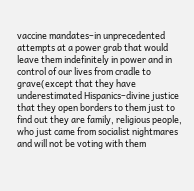vaccine mandates–in unprecedented attempts at a power grab that would leave them indefinitely in power and in control of our lives from cradle to grave(except that they have underestimated Hispanics–divine justice that they open borders to them just to find out they are family, religious people, who just came from socialist nightmares and will not be voting with them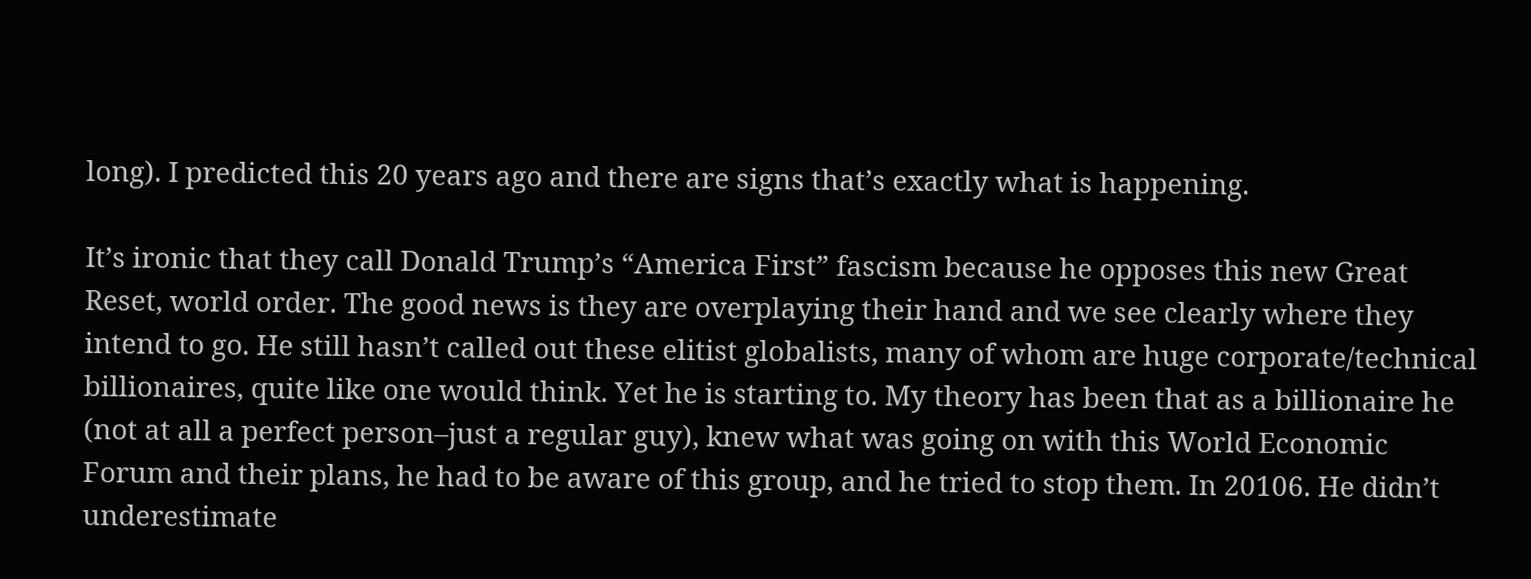long). I predicted this 20 years ago and there are signs that’s exactly what is happening.

It’s ironic that they call Donald Trump’s “America First” fascism because he opposes this new Great Reset, world order. The good news is they are overplaying their hand and we see clearly where they intend to go. He still hasn’t called out these elitist globalists, many of whom are huge corporate/technical billionaires, quite like one would think. Yet he is starting to. My theory has been that as a billionaire he (not at all a perfect person–just a regular guy), knew what was going on with this World Economic Forum and their plans, he had to be aware of this group, and he tried to stop them. In 20106. He didn’t underestimate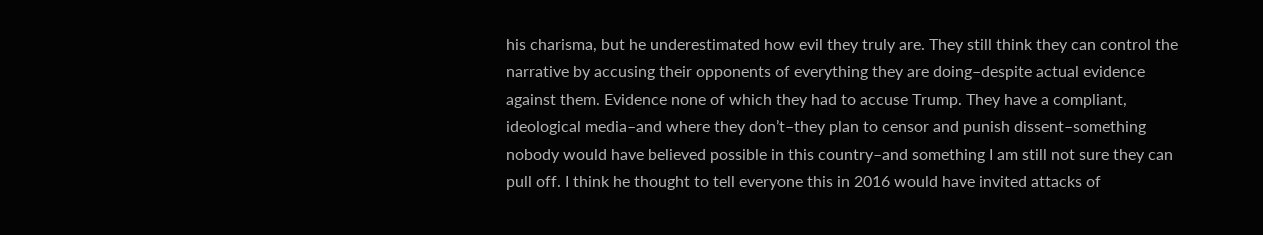his charisma, but he underestimated how evil they truly are. They still think they can control the narrative by accusing their opponents of everything they are doing–despite actual evidence against them. Evidence none of which they had to accuse Trump. They have a compliant, ideological media–and where they don’t–they plan to censor and punish dissent–something nobody would have believed possible in this country–and something I am still not sure they can pull off. I think he thought to tell everyone this in 2016 would have invited attacks of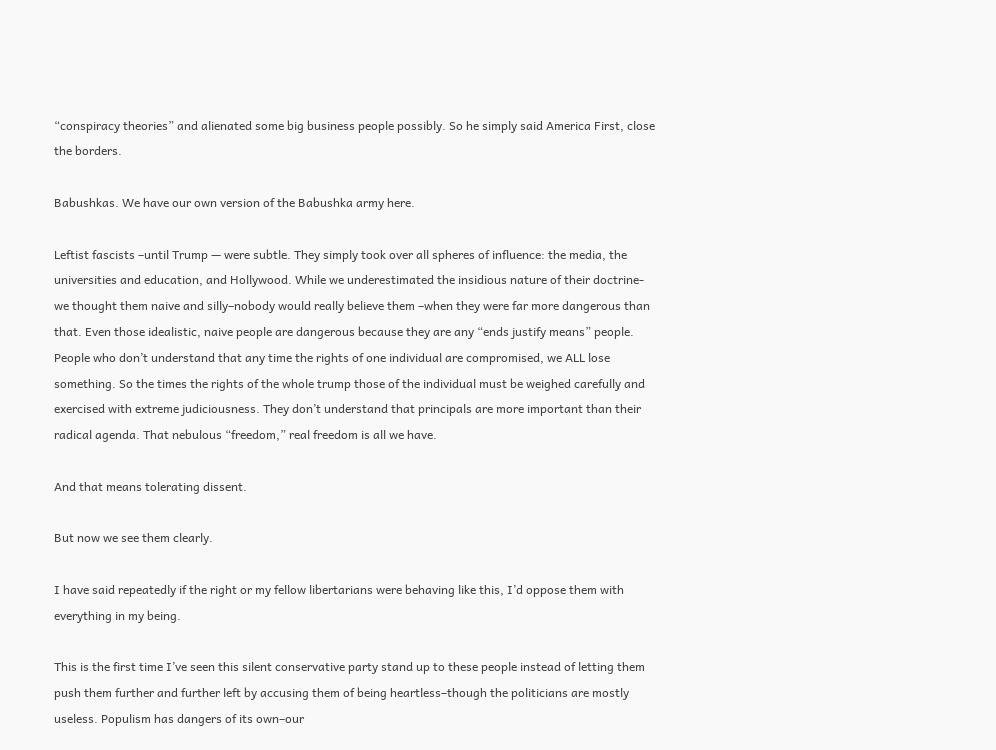“conspiracy theories” and alienated some big business people possibly. So he simply said America First, close the borders.

Babushkas. We have our own version of the Babushka army here.

Leftist fascists –until Trump — were subtle. They simply took over all spheres of influence: the media, the universities and education, and Hollywood. While we underestimated the insidious nature of their doctrine-we thought them naive and silly–nobody would really believe them –when they were far more dangerous than that. Even those idealistic, naive people are dangerous because they are any “ends justify means” people. People who don’t understand that any time the rights of one individual are compromised, we ALL lose something. So the times the rights of the whole trump those of the individual must be weighed carefully and exercised with extreme judiciousness. They don’t understand that principals are more important than their radical agenda. That nebulous “freedom,” real freedom is all we have.

And that means tolerating dissent.

But now we see them clearly.

I have said repeatedly if the right or my fellow libertarians were behaving like this, I’d oppose them with everything in my being.

This is the first time I’ve seen this silent conservative party stand up to these people instead of letting them push them further and further left by accusing them of being heartless–though the politicians are mostly useless. Populism has dangers of its own–our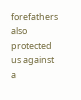forefathers also protected us against a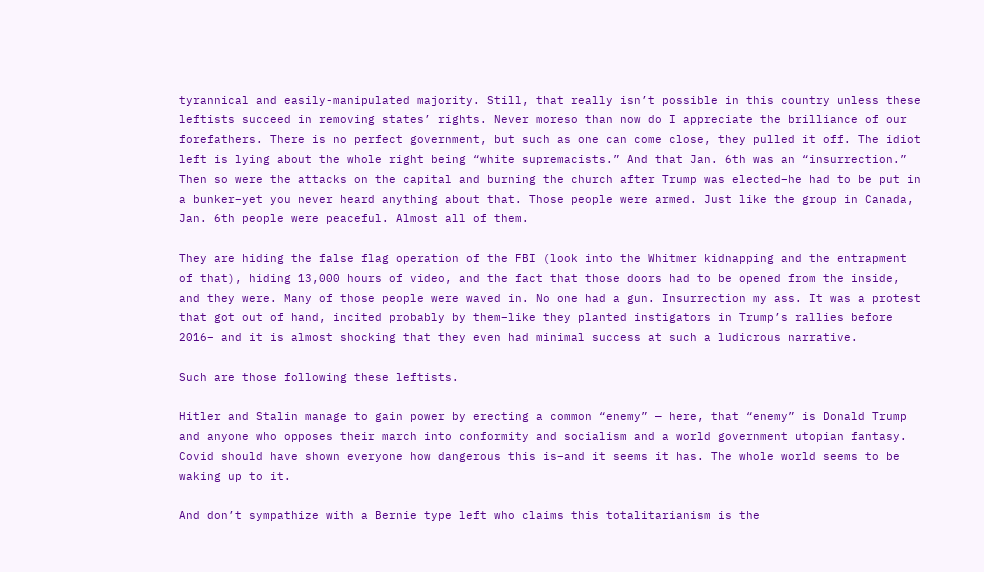tyrannical and easily-manipulated majority. Still, that really isn’t possible in this country unless these leftists succeed in removing states’ rights. Never moreso than now do I appreciate the brilliance of our forefathers. There is no perfect government, but such as one can come close, they pulled it off. The idiot left is lying about the whole right being “white supremacists.” And that Jan. 6th was an “insurrection.” Then so were the attacks on the capital and burning the church after Trump was elected–he had to be put in a bunker–yet you never heard anything about that. Those people were armed. Just like the group in Canada, Jan. 6th people were peaceful. Almost all of them.

They are hiding the false flag operation of the FBI (look into the Whitmer kidnapping and the entrapment of that), hiding 13,000 hours of video, and the fact that those doors had to be opened from the inside, and they were. Many of those people were waved in. No one had a gun. Insurrection my ass. It was a protest that got out of hand, incited probably by them–like they planted instigators in Trump’s rallies before 2016– and it is almost shocking that they even had minimal success at such a ludicrous narrative.

Such are those following these leftists.

Hitler and Stalin manage to gain power by erecting a common “enemy” — here, that “enemy” is Donald Trump and anyone who opposes their march into conformity and socialism and a world government utopian fantasy. Covid should have shown everyone how dangerous this is–and it seems it has. The whole world seems to be waking up to it.

And don’t sympathize with a Bernie type left who claims this totalitarianism is the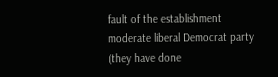fault of the establishment moderate liberal Democrat party (they have done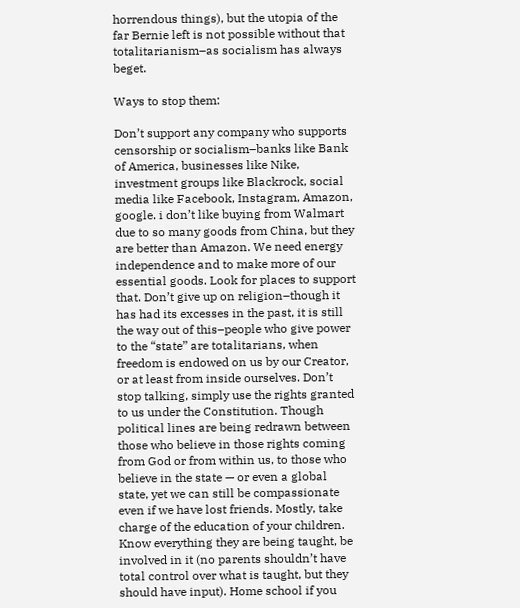horrendous things), but the utopia of the far Bernie left is not possible without that totalitarianism–as socialism has always beget.

Ways to stop them:

Don’t support any company who supports censorship or socialism–banks like Bank of America, businesses like Nike, investment groups like Blackrock, social media like Facebook, Instagram, Amazon, google. i don’t like buying from Walmart due to so many goods from China, but they are better than Amazon. We need energy independence and to make more of our essential goods. Look for places to support that. Don’t give up on religion–though it has had its excesses in the past, it is still the way out of this–people who give power to the “state” are totalitarians, when freedom is endowed on us by our Creator, or at least from inside ourselves. Don’t stop talking, simply use the rights granted to us under the Constitution. Though political lines are being redrawn between those who believe in those rights coming from God or from within us, to those who believe in the state — or even a global state, yet we can still be compassionate even if we have lost friends. Mostly, take charge of the education of your children. Know everything they are being taught, be involved in it (no parents shouldn’t have total control over what is taught, but they should have input). Home school if you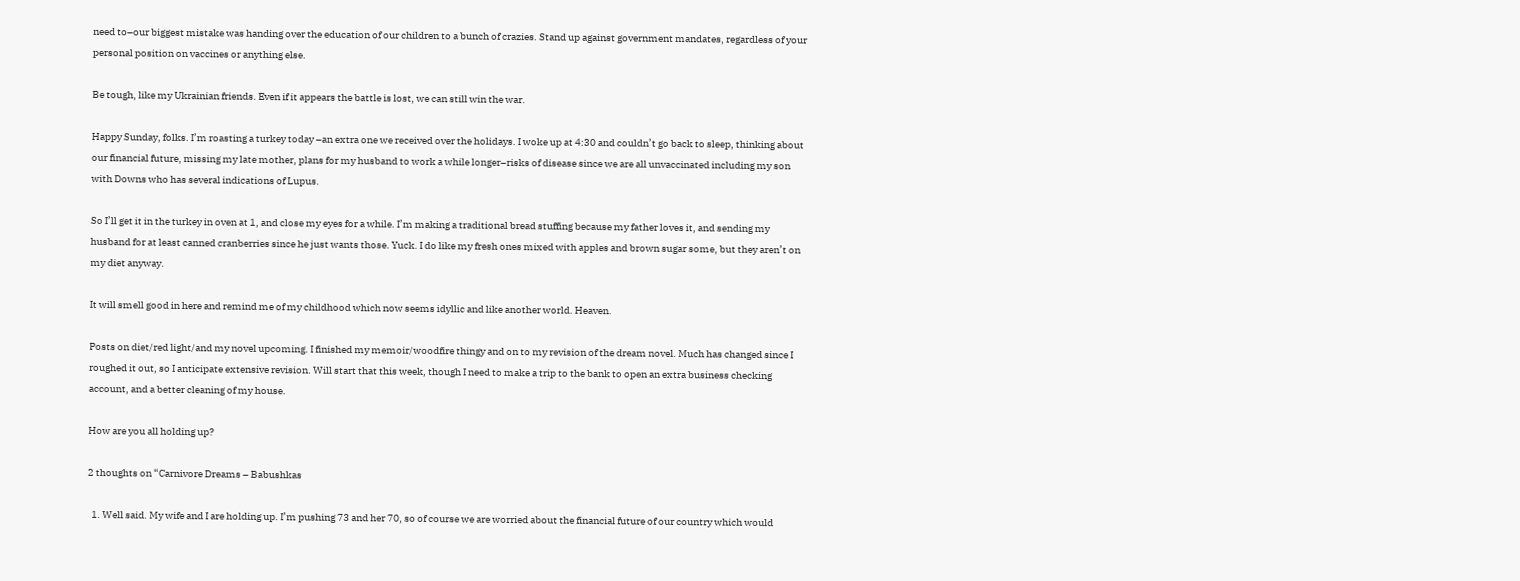need to–our biggest mistake was handing over the education of our children to a bunch of crazies. Stand up against government mandates, regardless of your personal position on vaccines or anything else.

Be tough, like my Ukrainian friends. Even if it appears the battle is lost, we can still win the war.

Happy Sunday, folks. I’m roasting a turkey today –an extra one we received over the holidays. I woke up at 4:30 and couldn’t go back to sleep, thinking about our financial future, missing my late mother, plans for my husband to work a while longer–risks of disease since we are all unvaccinated including my son with Downs who has several indications of Lupus.

So I’ll get it in the turkey in oven at 1, and close my eyes for a while. I’m making a traditional bread stuffing because my father loves it, and sending my husband for at least canned cranberries since he just wants those. Yuck. I do like my fresh ones mixed with apples and brown sugar some, but they aren’t on my diet anyway.

It will smell good in here and remind me of my childhood which now seems idyllic and like another world. Heaven.

Posts on diet/red light/and my novel upcoming. I finished my memoir/woodfire thingy and on to my revision of the dream novel. Much has changed since I roughed it out, so I anticipate extensive revision. Will start that this week, though I need to make a trip to the bank to open an extra business checking account, and a better cleaning of my house.

How are you all holding up?

2 thoughts on “Carnivore Dreams – Babushkas

  1. Well said. My wife and I are holding up. I’m pushing 73 and her 70, so of course we are worried about the financial future of our country which would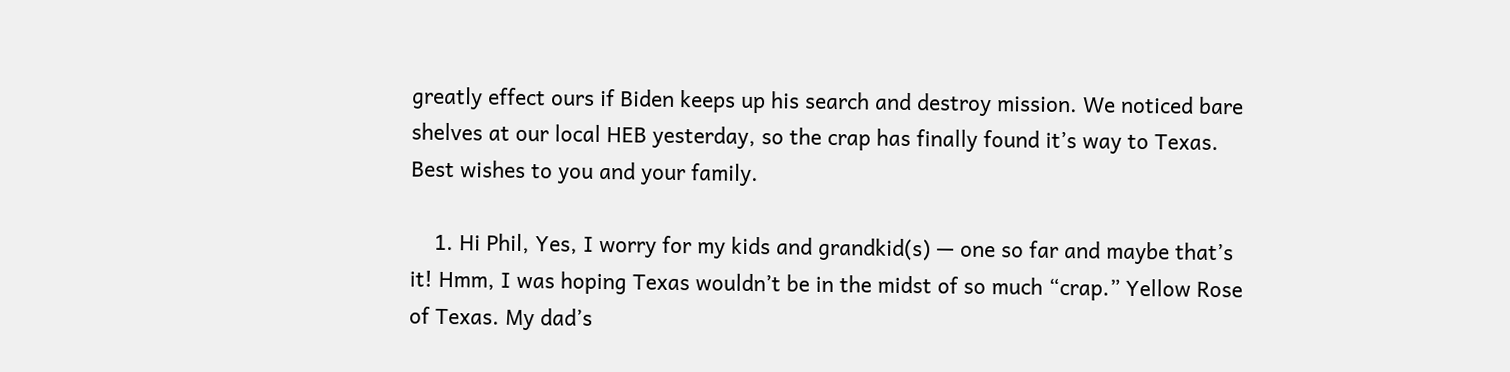greatly effect ours if Biden keeps up his search and destroy mission. We noticed bare shelves at our local HEB yesterday, so the crap has finally found it’s way to Texas. Best wishes to you and your family.

    1. Hi Phil, Yes, I worry for my kids and grandkid(s) — one so far and maybe that’s it! Hmm, I was hoping Texas wouldn’t be in the midst of so much “crap.” Yellow Rose of Texas. My dad’s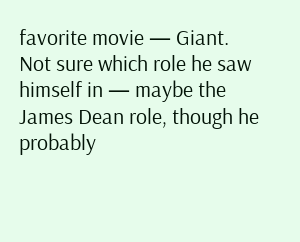favorite movie — Giant. Not sure which role he saw himself in — maybe the James Dean role, though he probably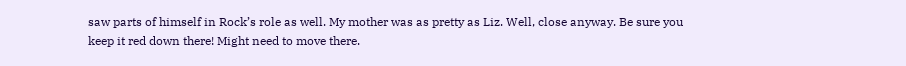saw parts of himself in Rock’s role as well. My mother was as pretty as Liz. Well, close anyway. Be sure you keep it red down there! Might need to move there.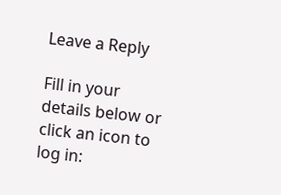Leave a Reply

Fill in your details below or click an icon to log in: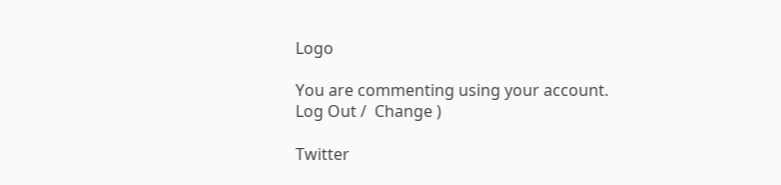Logo

You are commenting using your account. Log Out /  Change )

Twitter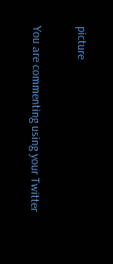picture

You are commenting using your Twitter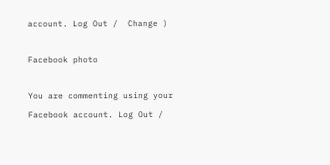account. Log Out /  Change )

Facebook photo

You are commenting using your Facebook account. Log Out /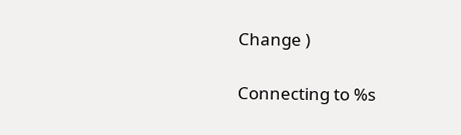Change )

Connecting to %s